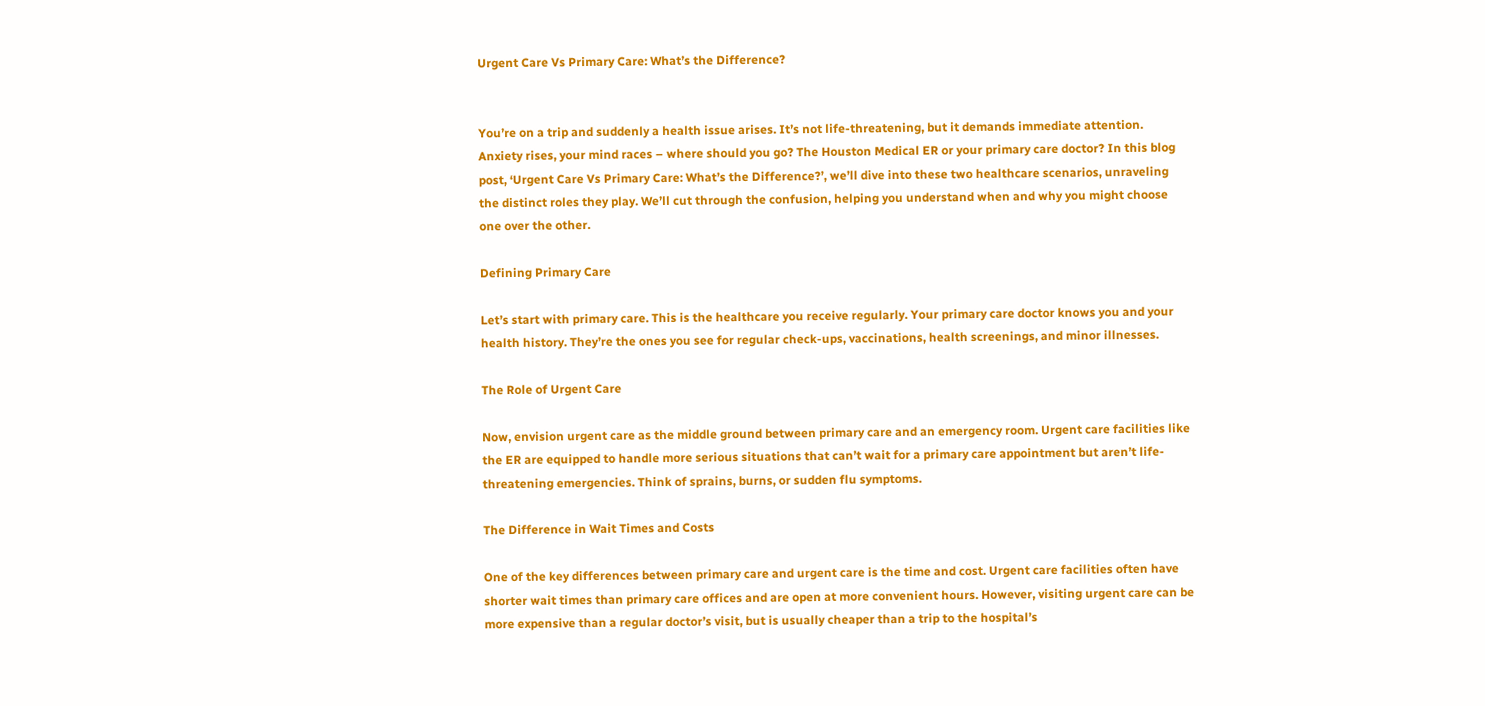Urgent Care Vs Primary Care: What’s the Difference?


You’re on a trip and suddenly a health issue arises. It’s not life-threatening, but it demands immediate attention. Anxiety rises, your mind races – where should you go? The Houston Medical ER or your primary care doctor? In this blog post, ‘Urgent Care Vs Primary Care: What’s the Difference?’, we’ll dive into these two healthcare scenarios, unraveling the distinct roles they play. We’ll cut through the confusion, helping you understand when and why you might choose one over the other.

Defining Primary Care

Let’s start with primary care. This is the healthcare you receive regularly. Your primary care doctor knows you and your health history. They’re the ones you see for regular check-ups, vaccinations, health screenings, and minor illnesses.

The Role of Urgent Care

Now, envision urgent care as the middle ground between primary care and an emergency room. Urgent care facilities like the ER are equipped to handle more serious situations that can’t wait for a primary care appointment but aren’t life-threatening emergencies. Think of sprains, burns, or sudden flu symptoms.

The Difference in Wait Times and Costs

One of the key differences between primary care and urgent care is the time and cost. Urgent care facilities often have shorter wait times than primary care offices and are open at more convenient hours. However, visiting urgent care can be more expensive than a regular doctor’s visit, but is usually cheaper than a trip to the hospital’s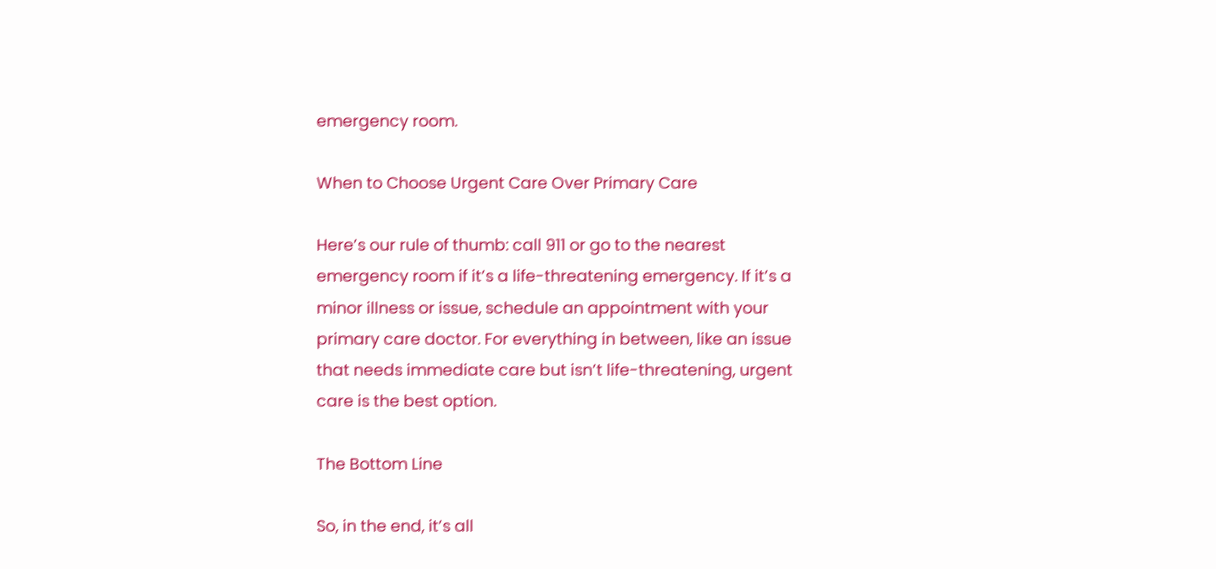emergency room.

When to Choose Urgent Care Over Primary Care

Here’s our rule of thumb: call 911 or go to the nearest emergency room if it’s a life-threatening emergency. If it’s a minor illness or issue, schedule an appointment with your primary care doctor. For everything in between, like an issue that needs immediate care but isn’t life-threatening, urgent care is the best option.

The Bottom Line

So, in the end, it’s all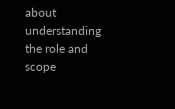about understanding the role and scope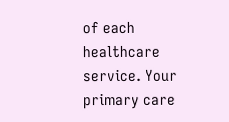of each healthcare service. Your primary care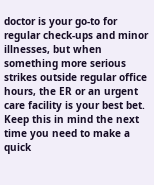doctor is your go-to for regular check-ups and minor illnesses, but when something more serious strikes outside regular office hours, the ER or an urgent care facility is your best bet. Keep this in mind the next time you need to make a quick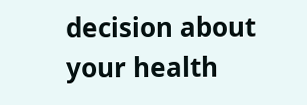decision about your health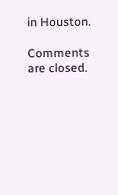in Houston.

Comments are closed.